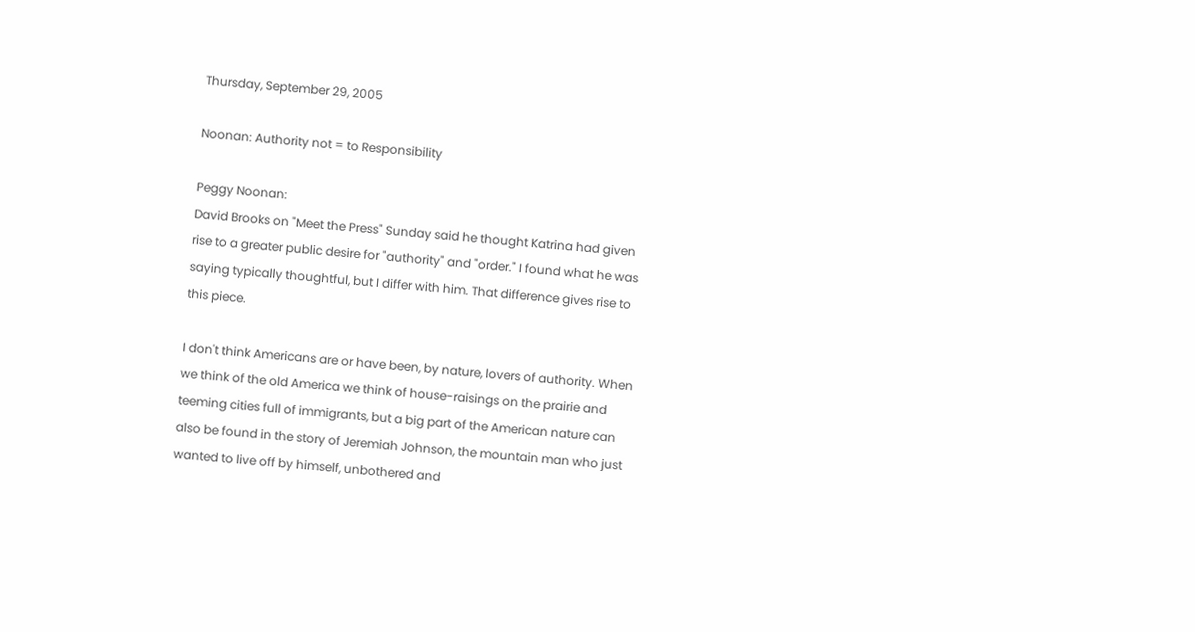Thursday, September 29, 2005

Noonan: Authority not = to Responsibility

Peggy Noonan:
David Brooks on "Meet the Press" Sunday said he thought Katrina had given rise to a greater public desire for "authority" and "order." I found what he was saying typically thoughtful, but I differ with him. That difference gives rise to this piece.

I don't think Americans are or have been, by nature, lovers of authority. When we think of the old America we think of house-raisings on the prairie and teeming cities full of immigrants, but a big part of the American nature can also be found in the story of Jeremiah Johnson, the mountain man who just wanted to live off by himself, unbothered and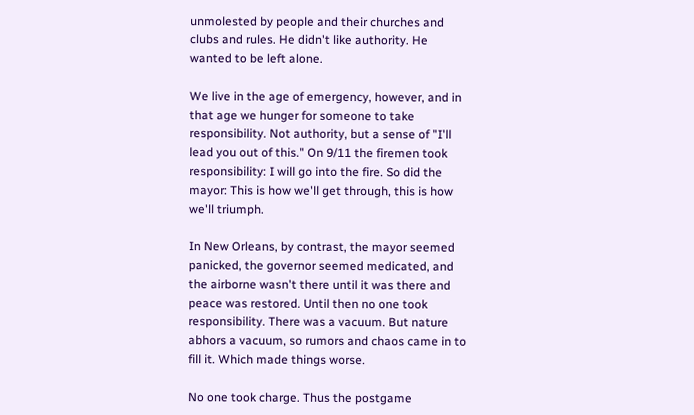unmolested by people and their churches and clubs and rules. He didn't like authority. He wanted to be left alone.

We live in the age of emergency, however, and in that age we hunger for someone to take responsibility. Not authority, but a sense of "I'll lead you out of this." On 9/11 the firemen took responsibility: I will go into the fire. So did the mayor: This is how we'll get through, this is how we'll triumph.

In New Orleans, by contrast, the mayor seemed panicked, the governor seemed medicated, and the airborne wasn't there until it was there and peace was restored. Until then no one took responsibility. There was a vacuum. But nature abhors a vacuum, so rumors and chaos came in to fill it. Which made things worse.

No one took charge. Thus the postgame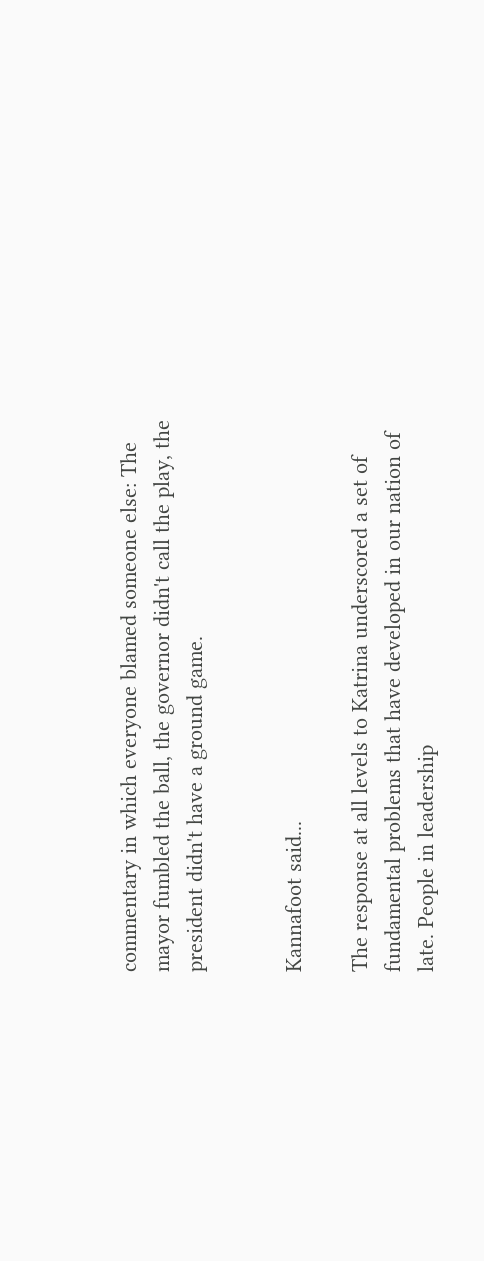commentary in which everyone blamed someone else: The mayor fumbled the ball, the governor didn't call the play, the president didn't have a ground game.


Kannafoot said...

The response at all levels to Katrina underscored a set of fundamental problems that have developed in our nation of late. People in leadership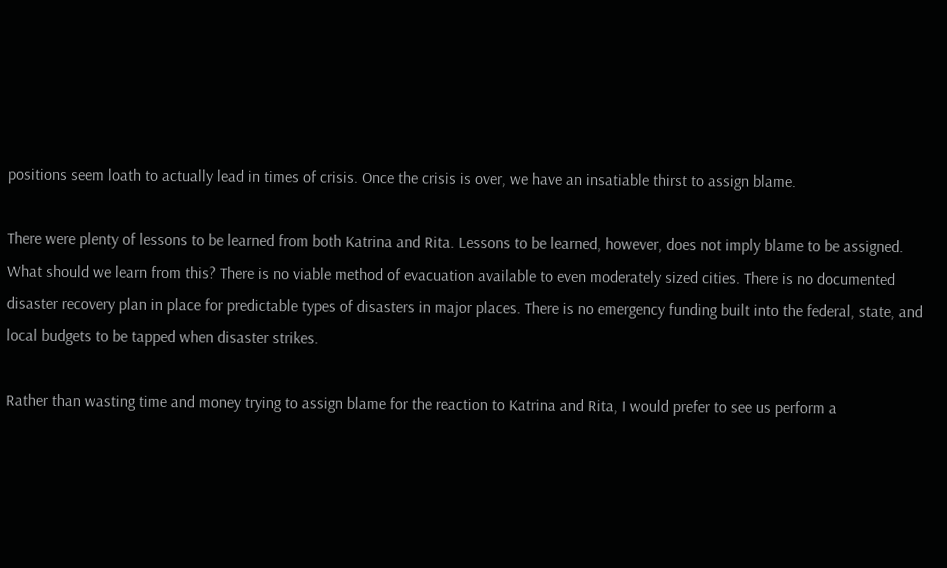positions seem loath to actually lead in times of crisis. Once the crisis is over, we have an insatiable thirst to assign blame.

There were plenty of lessons to be learned from both Katrina and Rita. Lessons to be learned, however, does not imply blame to be assigned. What should we learn from this? There is no viable method of evacuation available to even moderately sized cities. There is no documented disaster recovery plan in place for predictable types of disasters in major places. There is no emergency funding built into the federal, state, and local budgets to be tapped when disaster strikes.

Rather than wasting time and money trying to assign blame for the reaction to Katrina and Rita, I would prefer to see us perform a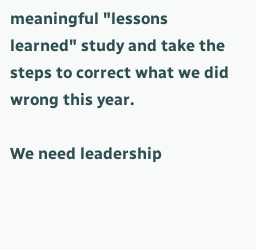meaningful "lessons learned" study and take the steps to correct what we did wrong this year.

We need leadership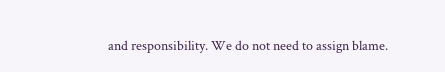and responsibility. We do not need to assign blame.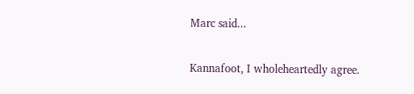Marc said...

Kannafoot, I wholeheartedly agree.